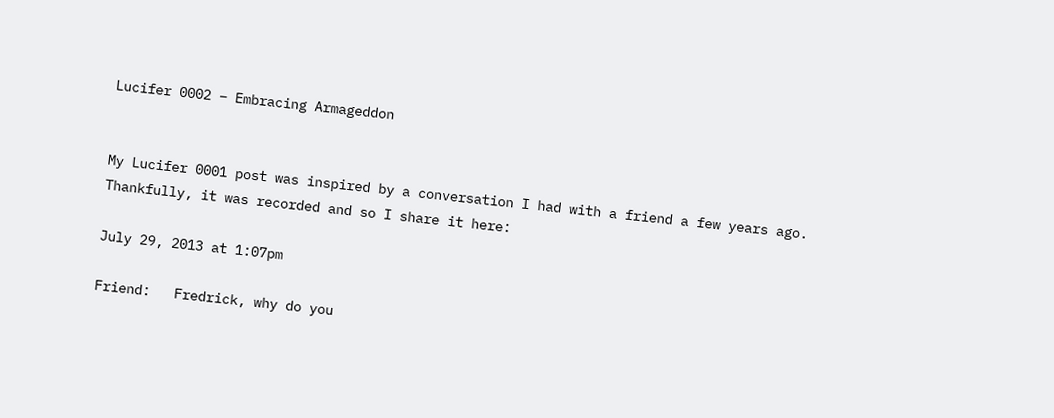Lucifer 0002 – Embracing Armageddon


My Lucifer 0001 post was inspired by a conversation I had with a friend a few years ago. Thankfully, it was recorded and so I share it here:

July 29, 2013 at 1:07pm

Friend:   Fredrick, why do you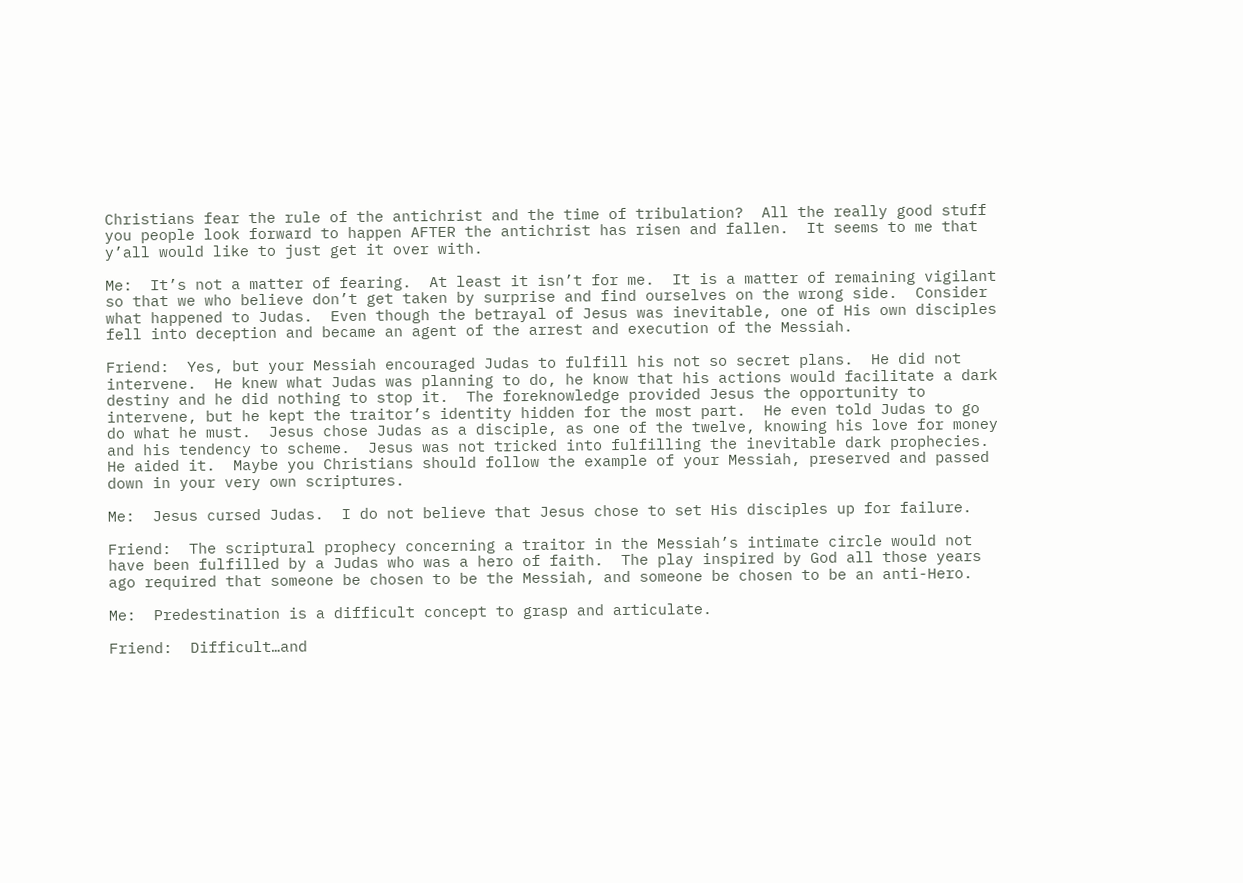Christians fear the rule of the antichrist and the time of tribulation?  All the really good stuff you people look forward to happen AFTER the antichrist has risen and fallen.  It seems to me that y’all would like to just get it over with.

Me:  It’s not a matter of fearing.  At least it isn’t for me.  It is a matter of remaining vigilant so that we who believe don’t get taken by surprise and find ourselves on the wrong side.  Consider what happened to Judas.  Even though the betrayal of Jesus was inevitable, one of His own disciples fell into deception and became an agent of the arrest and execution of the Messiah.

Friend:  Yes, but your Messiah encouraged Judas to fulfill his not so secret plans.  He did not intervene.  He knew what Judas was planning to do, he know that his actions would facilitate a dark destiny and he did nothing to stop it.  The foreknowledge provided Jesus the opportunity to intervene, but he kept the traitor’s identity hidden for the most part.  He even told Judas to go do what he must.  Jesus chose Judas as a disciple, as one of the twelve, knowing his love for money and his tendency to scheme.  Jesus was not tricked into fulfilling the inevitable dark prophecies.  He aided it.  Maybe you Christians should follow the example of your Messiah, preserved and passed down in your very own scriptures.

Me:  Jesus cursed Judas.  I do not believe that Jesus chose to set His disciples up for failure.

Friend:  The scriptural prophecy concerning a traitor in the Messiah’s intimate circle would not have been fulfilled by a Judas who was a hero of faith.  The play inspired by God all those years ago required that someone be chosen to be the Messiah, and someone be chosen to be an anti-Hero.

Me:  Predestination is a difficult concept to grasp and articulate.

Friend:  Difficult…and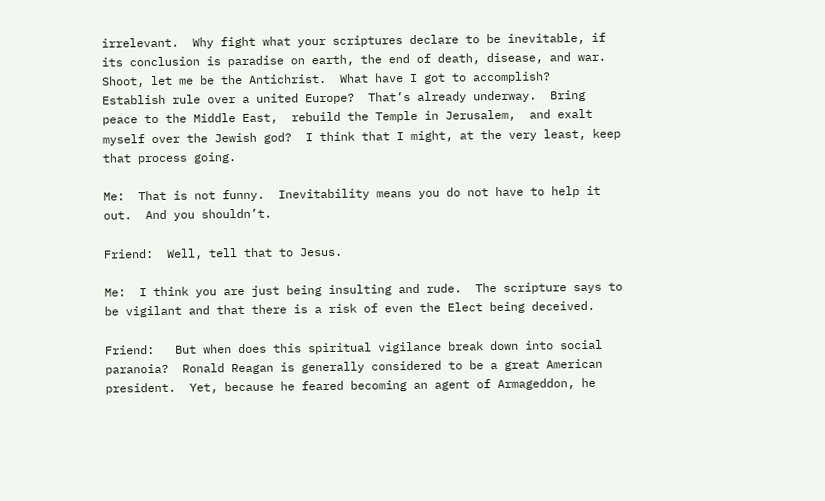irrelevant.  Why fight what your scriptures declare to be inevitable, if its conclusion is paradise on earth, the end of death, disease, and war.  Shoot, let me be the Antichrist.  What have I got to accomplish?  Establish rule over a united Europe?  That’s already underway.  Bring peace to the Middle East,  rebuild the Temple in Jerusalem,  and exalt myself over the Jewish god?  I think that I might, at the very least, keep that process going.

Me:  That is not funny.  Inevitability means you do not have to help it out.  And you shouldn’t.

Friend:  Well, tell that to Jesus.

Me:  I think you are just being insulting and rude.  The scripture says to be vigilant and that there is a risk of even the Elect being deceived.

Friend:   But when does this spiritual vigilance break down into social paranoia?  Ronald Reagan is generally considered to be a great American president.  Yet, because he feared becoming an agent of Armageddon, he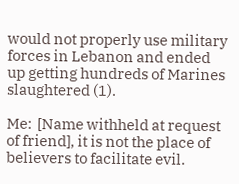would not properly use military forces in Lebanon and ended up getting hundreds of Marines slaughtered (1).

Me:  [Name withheld at request of friend], it is not the place of believers to facilitate evil.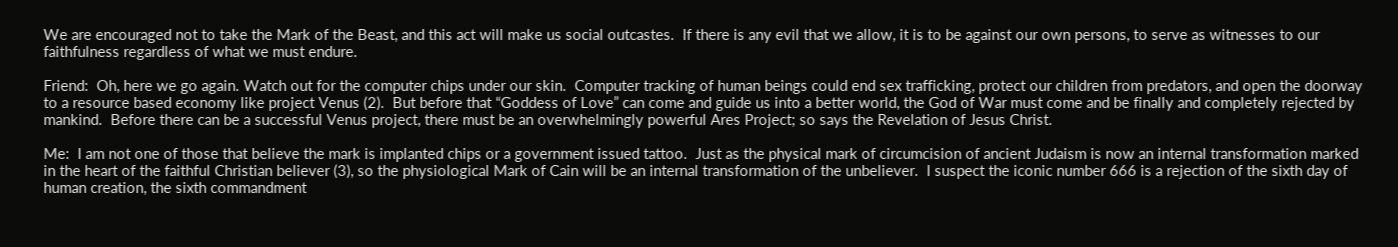We are encouraged not to take the Mark of the Beast, and this act will make us social outcastes.  If there is any evil that we allow, it is to be against our own persons, to serve as witnesses to our faithfulness regardless of what we must endure.

Friend:  Oh, here we go again. Watch out for the computer chips under our skin.  Computer tracking of human beings could end sex trafficking, protect our children from predators, and open the doorway to a resource based economy like project Venus (2).  But before that “Goddess of Love” can come and guide us into a better world, the God of War must come and be finally and completely rejected by mankind.  Before there can be a successful Venus project, there must be an overwhelmingly powerful Ares Project; so says the Revelation of Jesus Christ.

Me:  I am not one of those that believe the mark is implanted chips or a government issued tattoo.  Just as the physical mark of circumcision of ancient Judaism is now an internal transformation marked in the heart of the faithful Christian believer (3), so the physiological Mark of Cain will be an internal transformation of the unbeliever.  I suspect the iconic number 666 is a rejection of the sixth day of human creation, the sixth commandment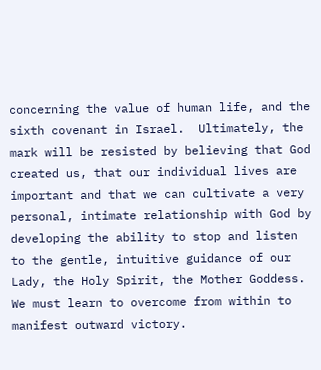concerning the value of human life, and the sixth covenant in Israel.  Ultimately, the mark will be resisted by believing that God created us, that our individual lives are important and that we can cultivate a very personal, intimate relationship with God by developing the ability to stop and listen to the gentle, intuitive guidance of our Lady, the Holy Spirit, the Mother Goddess.  We must learn to overcome from within to manifest outward victory.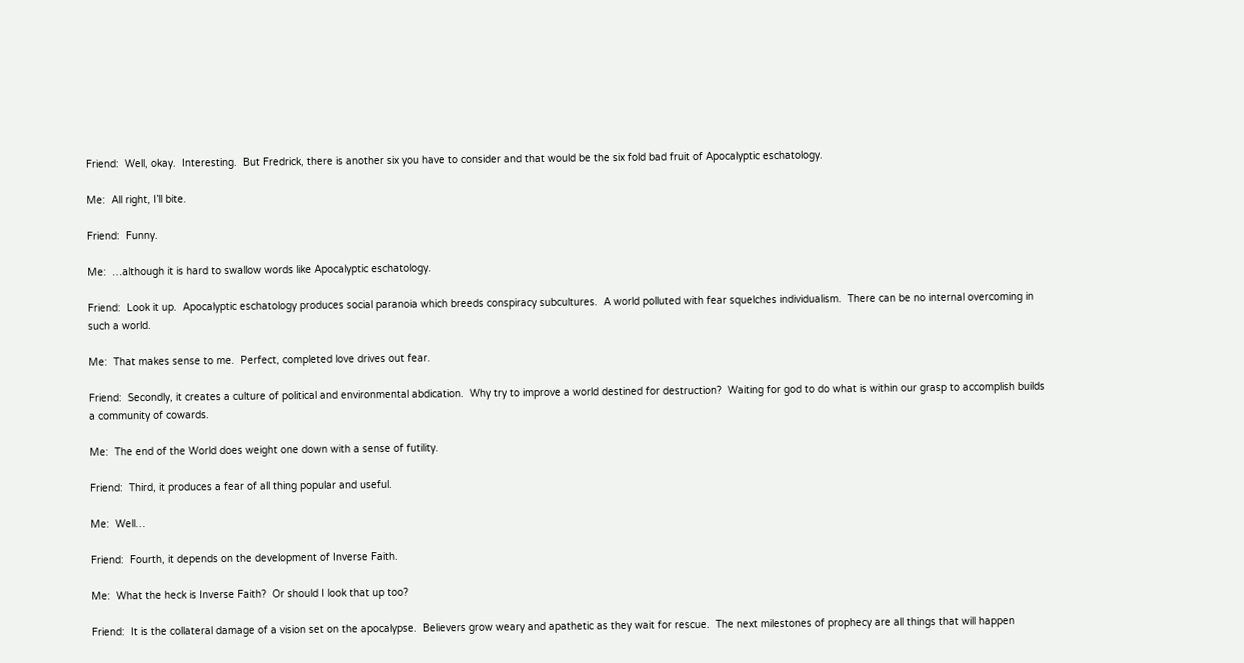Friend:  Well, okay.  Interesting.  But Fredrick, there is another six you have to consider and that would be the six fold bad fruit of Apocalyptic eschatology.

Me:  All right, I’ll bite.

Friend:  Funny.

Me:  …although it is hard to swallow words like Apocalyptic eschatology.

Friend:  Look it up.  Apocalyptic eschatology produces social paranoia which breeds conspiracy subcultures.  A world polluted with fear squelches individualism.  There can be no internal overcoming in such a world.

Me:  That makes sense to me.  Perfect, completed love drives out fear.

Friend:  Secondly, it creates a culture of political and environmental abdication.  Why try to improve a world destined for destruction?  Waiting for god to do what is within our grasp to accomplish builds a community of cowards.

Me:  The end of the World does weight one down with a sense of futility.

Friend:  Third, it produces a fear of all thing popular and useful.

Me:  Well…

Friend:  Fourth, it depends on the development of Inverse Faith.

Me:  What the heck is Inverse Faith?  Or should I look that up too?

Friend:  It is the collateral damage of a vision set on the apocalypse.  Believers grow weary and apathetic as they wait for rescue.  The next milestones of prophecy are all things that will happen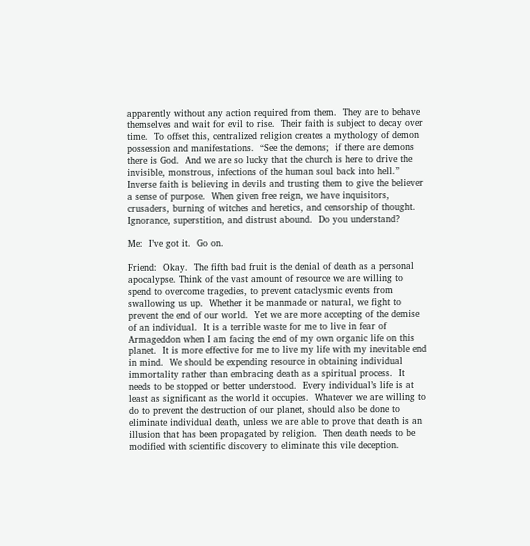apparently without any action required from them.  They are to behave themselves and wait for evil to rise.  Their faith is subject to decay over time.  To offset this, centralized religion creates a mythology of demon possession and manifestations.  “See the demons;  if there are demons there is God.  And we are so lucky that the church is here to drive the invisible, monstrous, infections of the human soul back into hell.”  Inverse faith is believing in devils and trusting them to give the believer a sense of purpose.  When given free reign, we have inquisitors, crusaders, burning of witches and heretics, and censorship of thought.  Ignorance, superstition, and distrust abound.  Do you understand?

Me:  I’ve got it.  Go on.

Friend:  Okay.  The fifth bad fruit is the denial of death as a personal apocalypse. Think of the vast amount of resource we are willing to spend to overcome tragedies, to prevent cataclysmic events from swallowing us up.  Whether it be manmade or natural, we fight to prevent the end of our world.  Yet we are more accepting of the demise of an individual.  It is a terrible waste for me to live in fear of Armageddon when I am facing the end of my own organic life on this planet.  It is more effective for me to live my life with my inevitable end in mind.  We should be expending resource in obtaining individual immortality rather than embracing death as a spiritual process.  It needs to be stopped or better understood.  Every individual’s life is at least as significant as the world it occupies.  Whatever we are willing to do to prevent the destruction of our planet, should also be done to eliminate individual death, unless we are able to prove that death is an illusion that has been propagated by religion.  Then death needs to be modified with scientific discovery to eliminate this vile deception.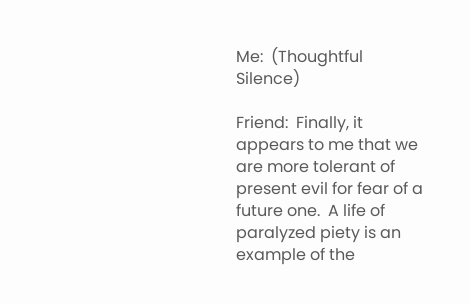Me:  (Thoughtful Silence)

Friend:  Finally, it appears to me that we are more tolerant of present evil for fear of a future one.  A life of paralyzed piety is an example of the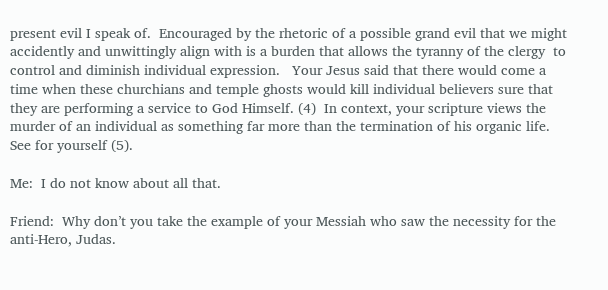present evil I speak of.  Encouraged by the rhetoric of a possible grand evil that we might accidently and unwittingly align with is a burden that allows the tyranny of the clergy  to control and diminish individual expression.   Your Jesus said that there would come a time when these churchians and temple ghosts would kill individual believers sure that they are performing a service to God Himself. (4)  In context, your scripture views the murder of an individual as something far more than the termination of his organic life.  See for yourself (5).

Me:  I do not know about all that.

Friend:  Why don’t you take the example of your Messiah who saw the necessity for the anti-Hero, Judas.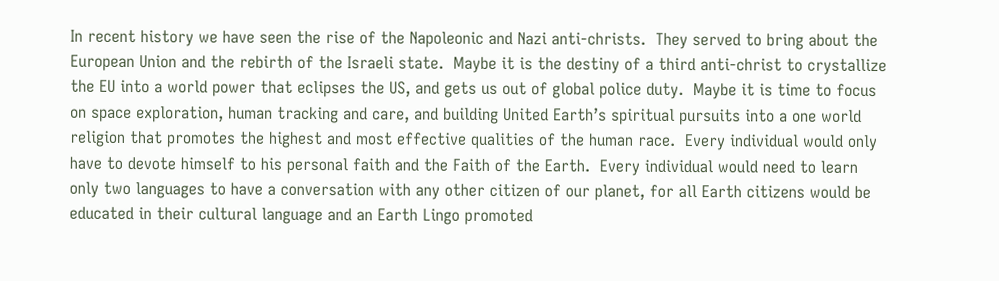In recent history we have seen the rise of the Napoleonic and Nazi anti-christs.  They served to bring about the European Union and the rebirth of the Israeli state.  Maybe it is the destiny of a third anti-christ to crystallize the EU into a world power that eclipses the US, and gets us out of global police duty.  Maybe it is time to focus on space exploration, human tracking and care, and building United Earth’s spiritual pursuits into a one world religion that promotes the highest and most effective qualities of the human race.  Every individual would only have to devote himself to his personal faith and the Faith of the Earth.  Every individual would need to learn only two languages to have a conversation with any other citizen of our planet, for all Earth citizens would be educated in their cultural language and an Earth Lingo promoted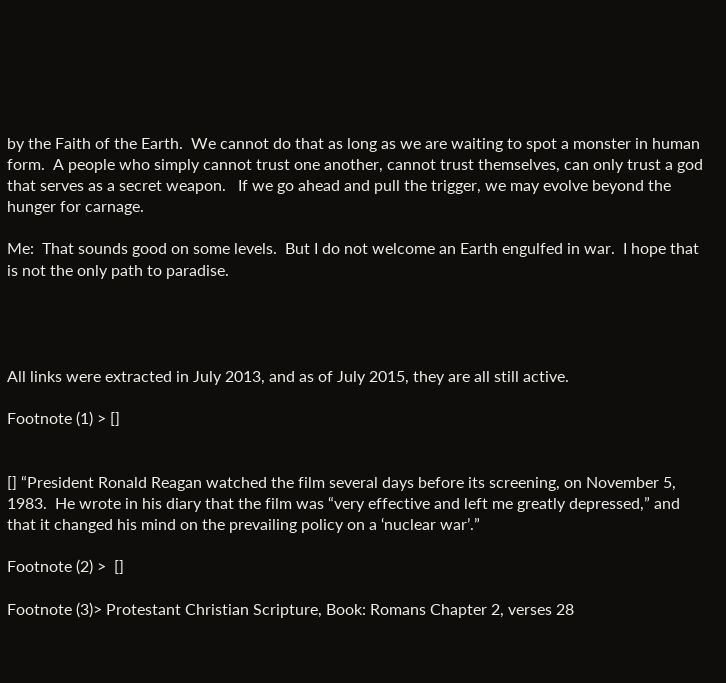by the Faith of the Earth.  We cannot do that as long as we are waiting to spot a monster in human form.  A people who simply cannot trust one another, cannot trust themselves, can only trust a god that serves as a secret weapon.   If we go ahead and pull the trigger, we may evolve beyond the hunger for carnage.

Me:  That sounds good on some levels.  But I do not welcome an Earth engulfed in war.  I hope that is not the only path to paradise.




All links were extracted in July 2013, and as of July 2015, they are all still active.

Footnote (1) > []


[] “President Ronald Reagan watched the film several days before its screening, on November 5, 1983.  He wrote in his diary that the film was “very effective and left me greatly depressed,” and that it changed his mind on the prevailing policy on a ‘nuclear war’.”

Footnote (2) >  []

Footnote (3)> Protestant Christian Scripture, Book: Romans Chapter 2, verses 28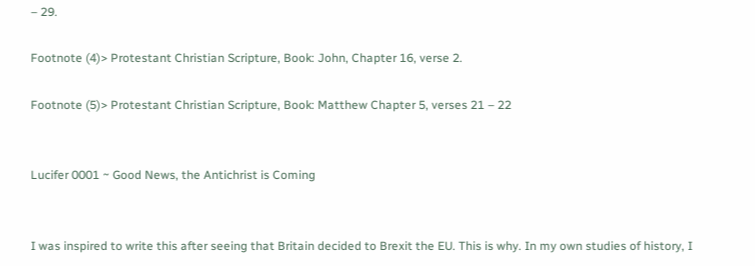– 29.

Footnote (4)> Protestant Christian Scripture, Book: John, Chapter 16, verse 2.

Footnote (5)> Protestant Christian Scripture, Book: Matthew Chapter 5, verses 21 – 22


Lucifer 0001 ~ Good News, the Antichrist is Coming


I was inspired to write this after seeing that Britain decided to Brexit the EU. This is why. In my own studies of history, I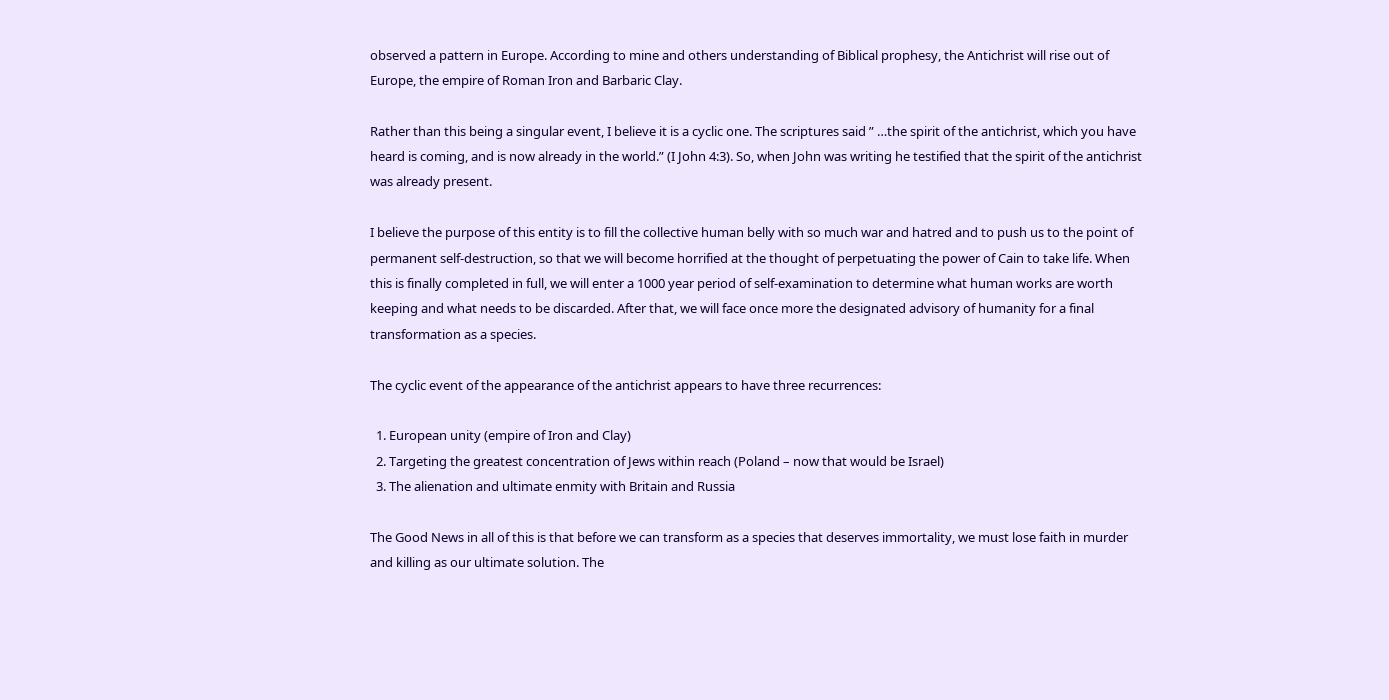observed a pattern in Europe. According to mine and others understanding of Biblical prophesy, the Antichrist will rise out of Europe, the empire of Roman Iron and Barbaric Clay.

Rather than this being a singular event, I believe it is a cyclic one. The scriptures said ” …the spirit of the antichrist, which you have heard is coming, and is now already in the world.” (I John 4:3). So, when John was writing he testified that the spirit of the antichrist was already present.

I believe the purpose of this entity is to fill the collective human belly with so much war and hatred and to push us to the point of permanent self-destruction, so that we will become horrified at the thought of perpetuating the power of Cain to take life. When this is finally completed in full, we will enter a 1000 year period of self-examination to determine what human works are worth keeping and what needs to be discarded. After that, we will face once more the designated advisory of humanity for a final transformation as a species.

The cyclic event of the appearance of the antichrist appears to have three recurrences:

  1. European unity (empire of Iron and Clay)
  2. Targeting the greatest concentration of Jews within reach (Poland – now that would be Israel)
  3. The alienation and ultimate enmity with Britain and Russia

The Good News in all of this is that before we can transform as a species that deserves immortality, we must lose faith in murder and killing as our ultimate solution. The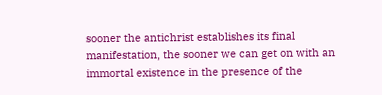sooner the antichrist establishes its final manifestation, the sooner we can get on with an immortal existence in the presence of the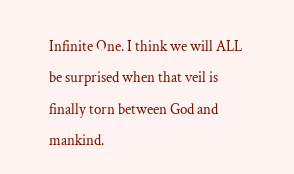Infinite One. I think we will ALL be surprised when that veil is finally torn between God and mankind.